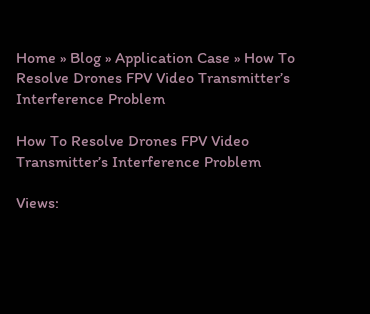Home » Blog » Application Case » How To Resolve Drones FPV Video Transmitter’s Interference Problem

How To Resolve Drones FPV Video Transmitter’s Interference Problem

Views: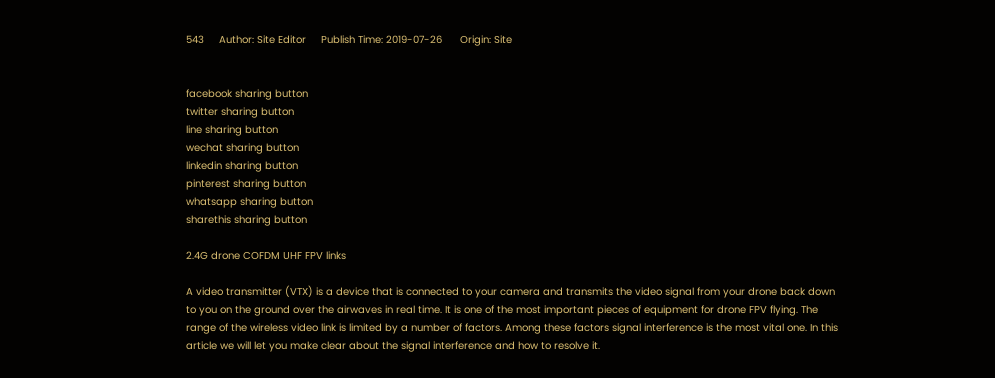543     Author: Site Editor     Publish Time: 2019-07-26      Origin: Site


facebook sharing button
twitter sharing button
line sharing button
wechat sharing button
linkedin sharing button
pinterest sharing button
whatsapp sharing button
sharethis sharing button

2.4G drone COFDM UHF FPV links

A video transmitter (VTX) is a device that is connected to your camera and transmits the video signal from your drone back down to you on the ground over the airwaves in real time. It is one of the most important pieces of equipment for drone FPV flying. The range of the wireless video link is limited by a number of factors. Among these factors signal interference is the most vital one. In this article we will let you make clear about the signal interference and how to resolve it.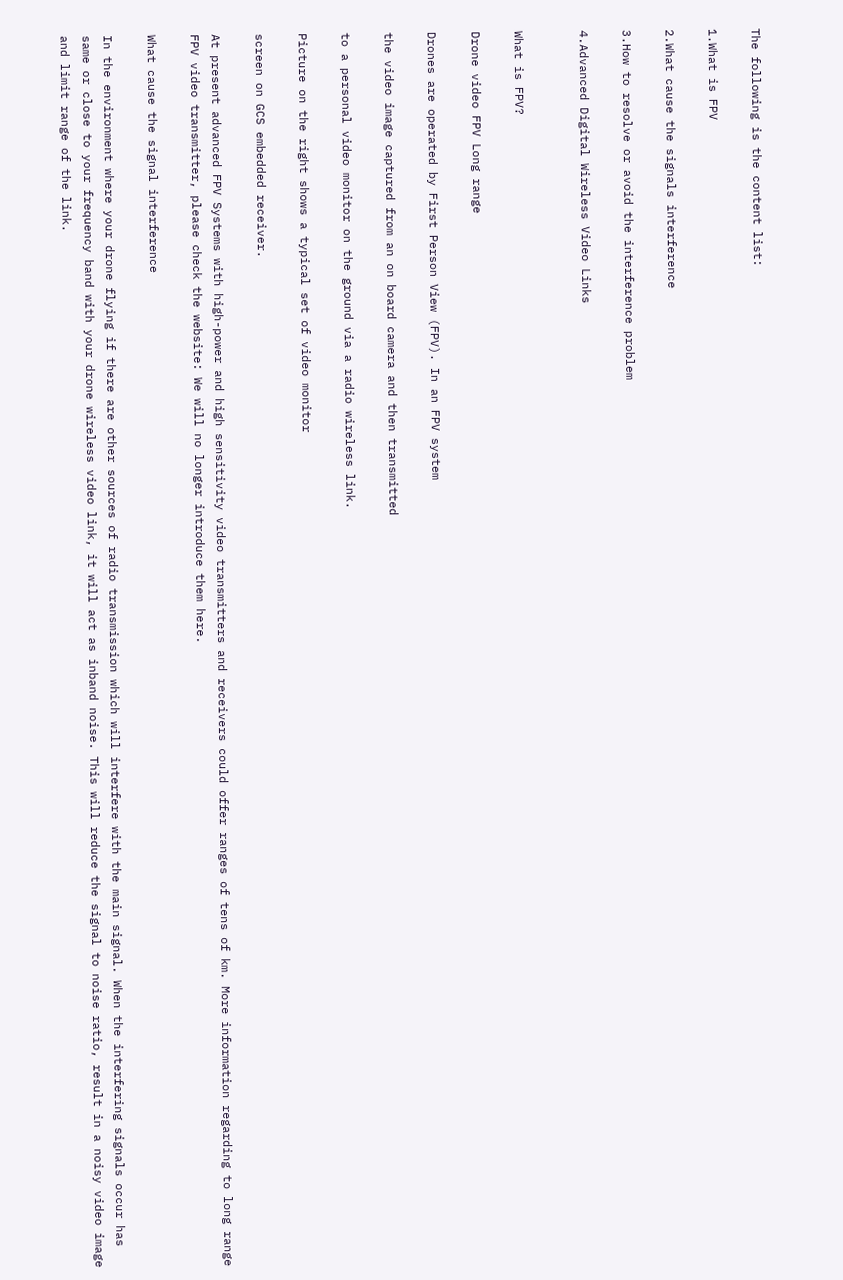The following is the content list:

1.What is FPV

2.What cause the signals interference

3.How to resolve or avoid the interference problem

4.Advanced Digital Wireless Video Links


What is FPV?

Drone video FPV Long range

Drones are operated by First Person View (FPV). In an FPV system

the video image captured from an on board camera and then transmitted

to a personal video monitor on the ground via a radio wireless link.

Picture on the right shows a typical set of video monitor

screen on GCS embedded receiver.

At present advanced FPV Systems with high-power and high sensitivity video transmitters and receivers could offer ranges of tens of km. More information regarding to long range FPV video transmitter, please check the website: We will no longer introduce them here.

What cause the signal interference

In the environment where your drone flying if there are other sources of radio transmission which will interfere with the main signal. When the interfering signals occur has same or close to your frequency band with your drone wireless video link, it will act as inband noise. This will reduce the signal to noise ratio, result in a noisy video image and limit range of the link.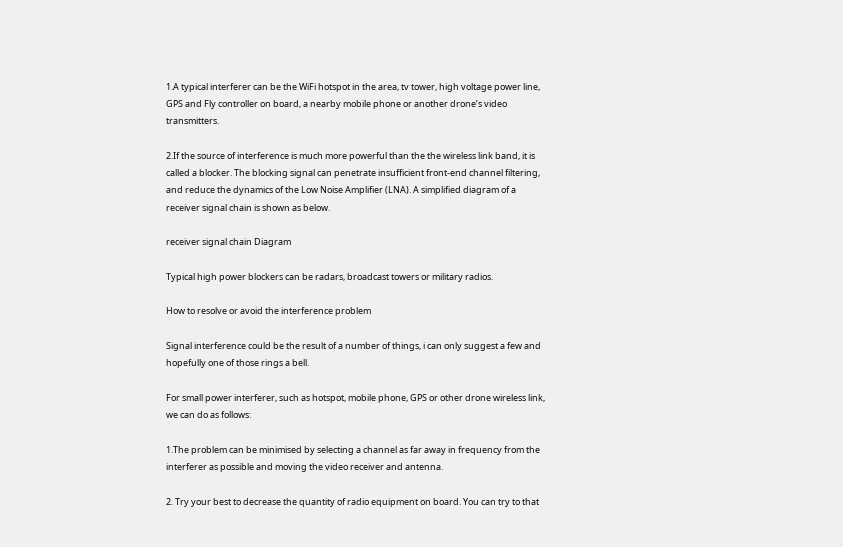1.A typical interferer can be the WiFi hotspot in the area, tv tower, high voltage power line, GPS and Fly controller on board, a nearby mobile phone or another drone’s video transmitters.

2.If the source of interference is much more powerful than the the wireless link band, it is called a blocker. The blocking signal can penetrate insufficient front-end channel filtering, and reduce the dynamics of the Low Noise Amplifier (LNA). A simplified diagram of a receiver signal chain is shown as below.

receiver signal chain Diagram

Typical high power blockers can be radars, broadcast towers or military radios.

How to resolve or avoid the interference problem

Signal interference could be the result of a number of things, i can only suggest a few and hopefully one of those rings a bell.

For small power interferer, such as hotspot, mobile phone, GPS or other drone wireless link, we can do as follows:

1.The problem can be minimised by selecting a channel as far away in frequency from the interferer as possible and moving the video receiver and antenna.

2. Try your best to decrease the quantity of radio equipment on board. You can try to that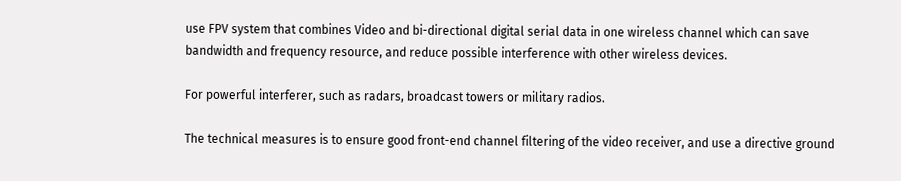use FPV system that combines Video and bi-directional digital serial data in one wireless channel which can save bandwidth and frequency resource, and reduce possible interference with other wireless devices.

For powerful interferer, such as radars, broadcast towers or military radios.

The technical measures is to ensure good front-end channel filtering of the video receiver, and use a directive ground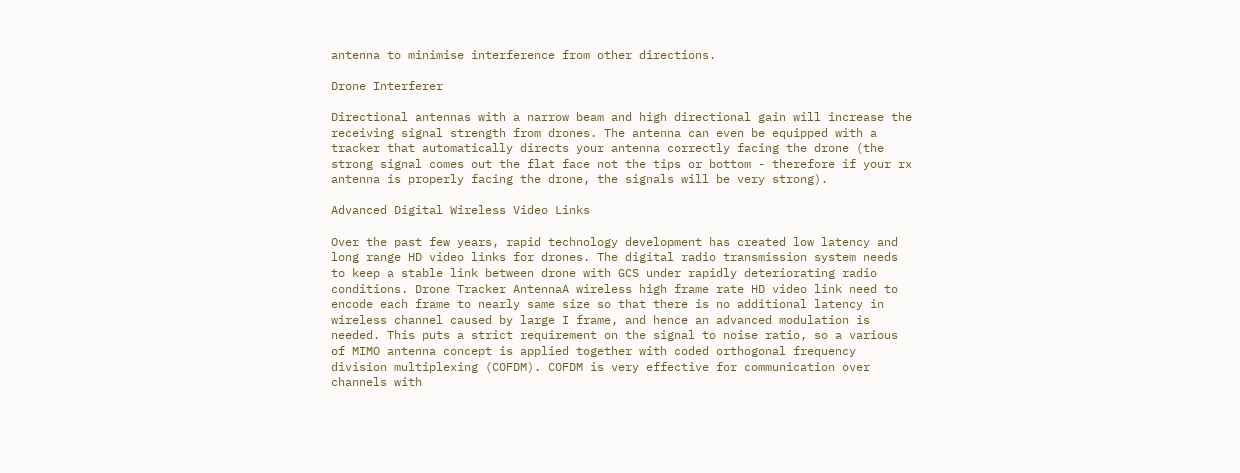antenna to minimise interference from other directions.

Drone Interferer

Directional antennas with a narrow beam and high directional gain will increase the receiving signal strength from drones. The antenna can even be equipped with a tracker that automatically directs your antenna correctly facing the drone (the strong signal comes out the flat face not the tips or bottom - therefore if your rx antenna is properly facing the drone, the signals will be very strong).

Advanced Digital Wireless Video Links

Over the past few years, rapid technology development has created low latency and long range HD video links for drones. The digital radio transmission system needs to keep a stable link between drone with GCS under rapidly deteriorating radio conditions. Drone Tracker AntennaA wireless high frame rate HD video link need to encode each frame to nearly same size so that there is no additional latency in wireless channel caused by large I frame, and hence an advanced modulation is needed. This puts a strict requirement on the signal to noise ratio, so a various of MIMO antenna concept is applied together with coded orthogonal frequency division multiplexing (COFDM). COFDM is very effective for communication over channels with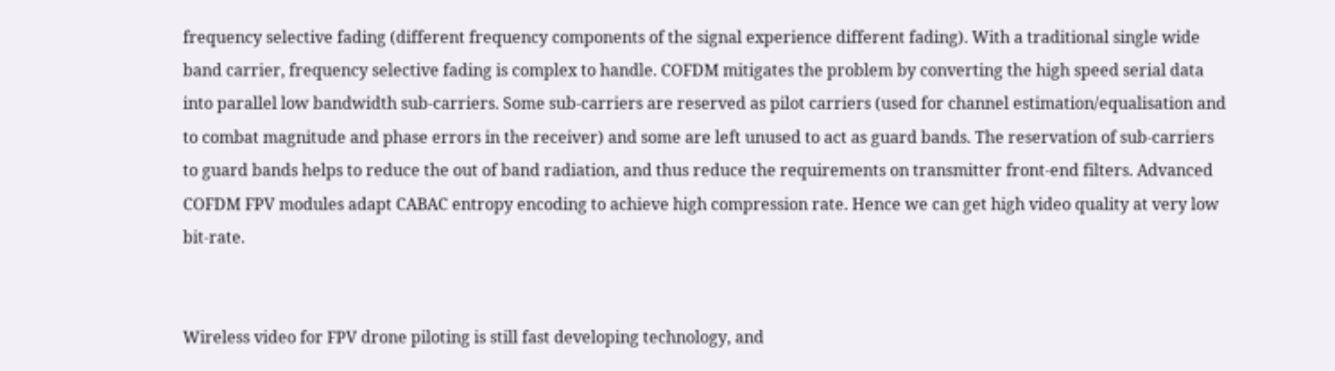frequency selective fading (different frequency components of the signal experience different fading). With a traditional single wide band carrier, frequency selective fading is complex to handle. COFDM mitigates the problem by converting the high speed serial data into parallel low bandwidth sub-carriers. Some sub-carriers are reserved as pilot carriers (used for channel estimation/equalisation and to combat magnitude and phase errors in the receiver) and some are left unused to act as guard bands. The reservation of sub-carriers to guard bands helps to reduce the out of band radiation, and thus reduce the requirements on transmitter front-end filters. Advanced COFDM FPV modules adapt CABAC entropy encoding to achieve high compression rate. Hence we can get high video quality at very low bit-rate.


Wireless video for FPV drone piloting is still fast developing technology, and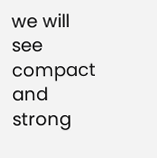we will see compact and strong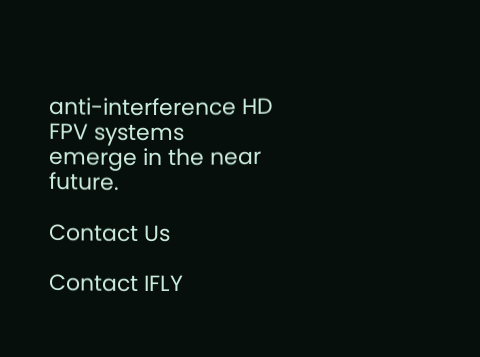anti-interference HD FPV systems emerge in the near future.

Contact Us

Contact IFLY